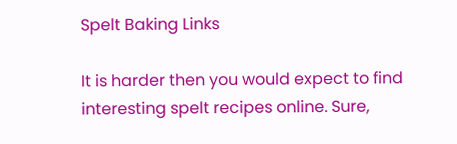Spelt Baking Links

It is harder then you would expect to find interesting spelt recipes online. Sure,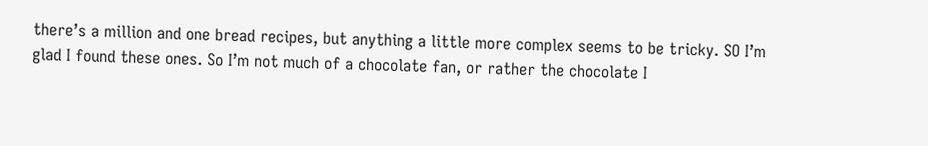there’s a million and one bread recipes, but anything a little more complex seems to be tricky. SO I’m glad I found these ones. So I’m not much of a chocolate fan, or rather the chocolate I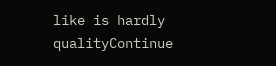like is hardly qualityContinue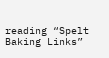reading “Spelt Baking Links”